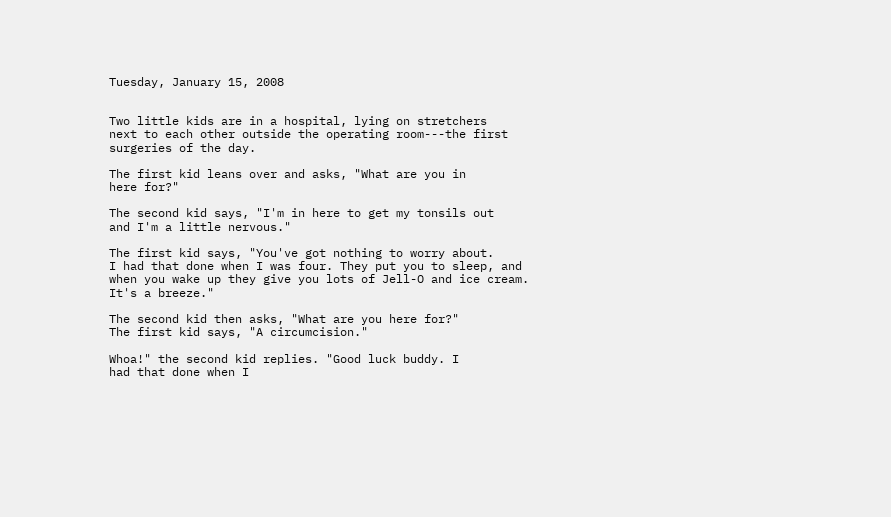Tuesday, January 15, 2008


Two little kids are in a hospital, lying on stretchers
next to each other outside the operating room---the first
surgeries of the day.

The first kid leans over and asks, "What are you in
here for?"

The second kid says, "I'm in here to get my tonsils out
and I'm a little nervous."

The first kid says, "You've got nothing to worry about.
I had that done when I was four. They put you to sleep, and
when you wake up they give you lots of Jell-O and ice cream.
It's a breeze."

The second kid then asks, "What are you here for?"
The first kid says, "A circumcision."

Whoa!" the second kid replies. "Good luck buddy. I
had that done when I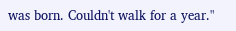was born. Couldn't walk for a year."